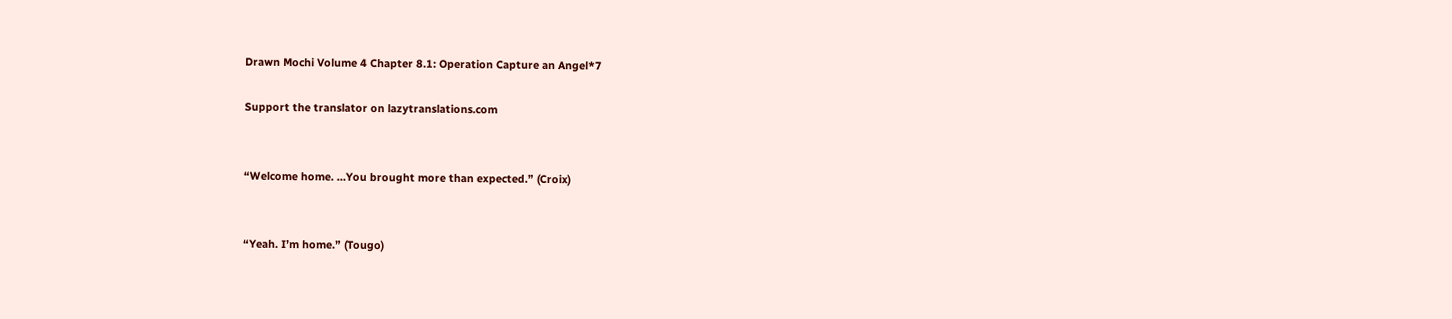Drawn Mochi Volume 4 Chapter 8.1: Operation Capture an Angel*7

Support the translator on lazytranslations.com


“Welcome home. …You brought more than expected.” (Croix)


“Yeah. I’m home.” (Tougo)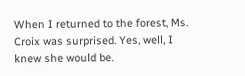When I returned to the forest, Ms. Croix was surprised. Yes, well, I knew she would be.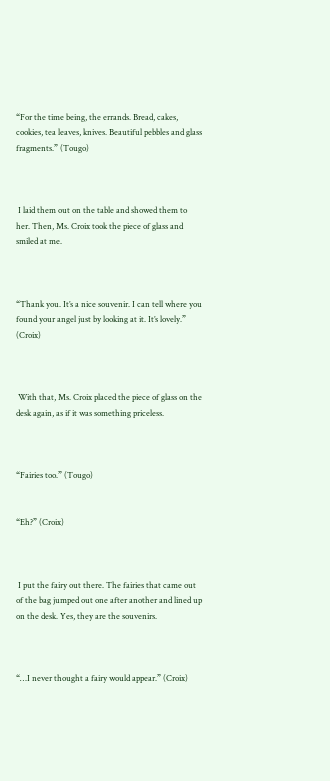“For the time being, the errands. Bread, cakes, cookies, tea leaves, knives. Beautiful pebbles and glass fragments.” (Tougo)



 I laid them out on the table and showed them to her. Then, Ms. Croix took the piece of glass and smiled at me.



“Thank you. It’s a nice souvenir. I can tell where you found your angel just by looking at it. It’s lovely.” (Croix)



 With that, Ms. Croix placed the piece of glass on the desk again, as if it was something priceless.



“Fairies too.” (Tougo)


“Eh?” (Croix)



 I put the fairy out there. The fairies that came out of the bag jumped out one after another and lined up on the desk. Yes, they are the souvenirs.



“…I never thought a fairy would appear.” (Croix)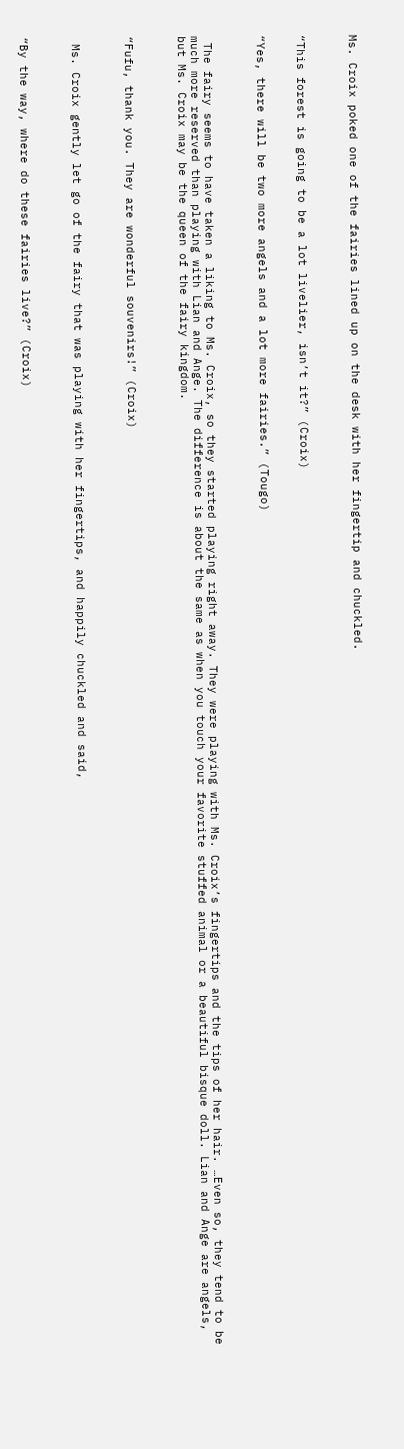Ms. Croix poked one of the fairies lined up on the desk with her fingertip and chuckled.



“This forest is going to be a lot livelier, isn’t it?” (Croix)


“Yes, there will be two more angels and a lot more fairies.” (Tougo)



 The fairy seems to have taken a liking to Ms. Croix, so they started playing right away. They were playing with Ms. Croix’s fingertips and the tips of her hair. …Even so, they tend to be much more reserved than playing with Lian and Ange. The difference is about the same as when you touch your favorite stuffed animal or a beautiful bisque doll. Lian and Ange are angels, but Ms. Croix may be the queen of the fairy kingdom.



“Fufu, thank you. They are wonderful souvenirs!” (Croix)



 Ms. Croix gently let go of the fairy that was playing with her fingertips, and happily chuckled and said,



“By the way, where do these fairies live?” (Croix)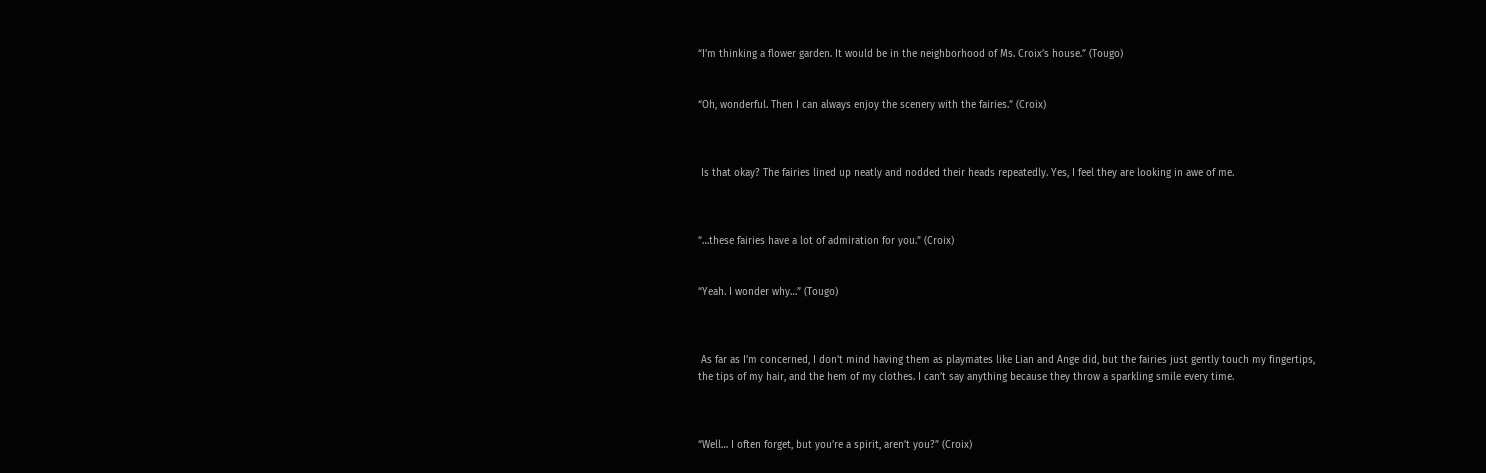“I’m thinking a flower garden. It would be in the neighborhood of Ms. Croix’s house.” (Tougo)


“Oh, wonderful. Then I can always enjoy the scenery with the fairies.” (Croix)



 Is that okay? The fairies lined up neatly and nodded their heads repeatedly. Yes, I feel they are looking in awe of me.



“…these fairies have a lot of admiration for you.” (Croix)


“Yeah. I wonder why…” (Tougo)



 As far as I’m concerned, I don’t mind having them as playmates like Lian and Ange did, but the fairies just gently touch my fingertips, the tips of my hair, and the hem of my clothes. I can’t say anything because they throw a sparkling smile every time.



“Well… I often forget, but you’re a spirit, aren’t you?” (Croix)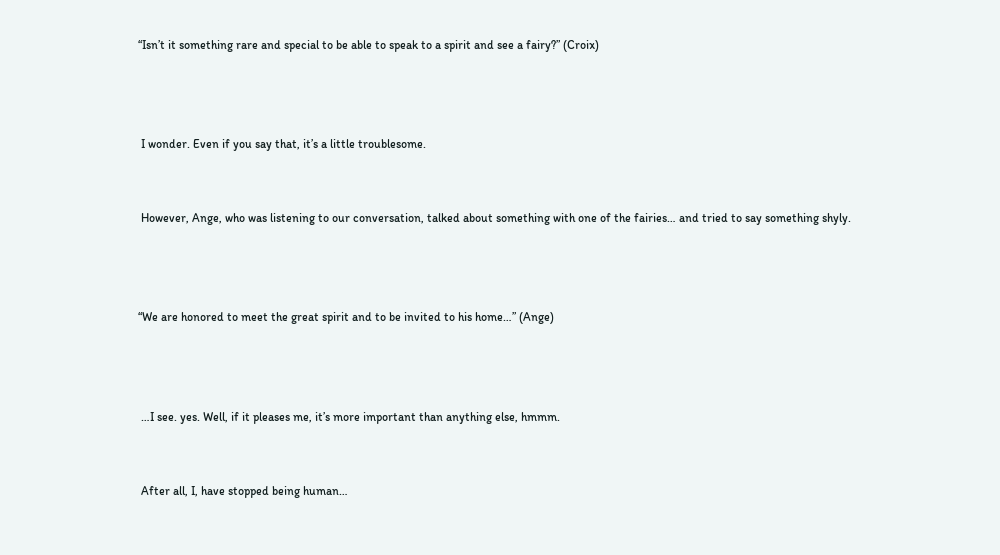“Isn’t it something rare and special to be able to speak to a spirit and see a fairy?” (Croix)



 I wonder. Even if you say that, it’s a little troublesome.


 However, Ange, who was listening to our conversation, talked about something with one of the fairies… and tried to say something shyly.



“We are honored to meet the great spirit and to be invited to his home…” (Ange)



 …I see. yes. Well, if it pleases me, it’s more important than anything else, hmmm.


 After all, I, have stopped being human…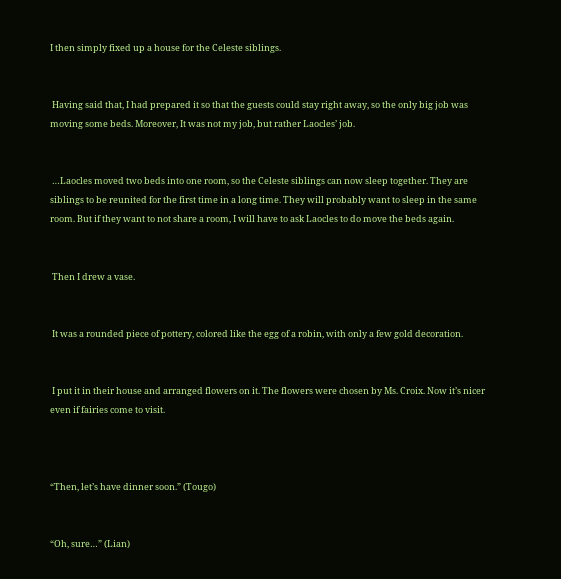I then simply fixed up a house for the Celeste siblings.


 Having said that, I had prepared it so that the guests could stay right away, so the only big job was moving some beds. Moreover, It was not my job, but rather Laocles’ job.


 …Laocles moved two beds into one room, so the Celeste siblings can now sleep together. They are siblings to be reunited for the first time in a long time. They will probably want to sleep in the same room. But if they want to not share a room, I will have to ask Laocles to do move the beds again.


 Then I drew a vase.


 It was a rounded piece of pottery, colored like the egg of a robin, with only a few gold decoration.


 I put it in their house and arranged flowers on it. The flowers were chosen by Ms. Croix. Now it’s nicer even if fairies come to visit.



“Then, let’s have dinner soon.” (Tougo)


“Oh, sure…” (Lian)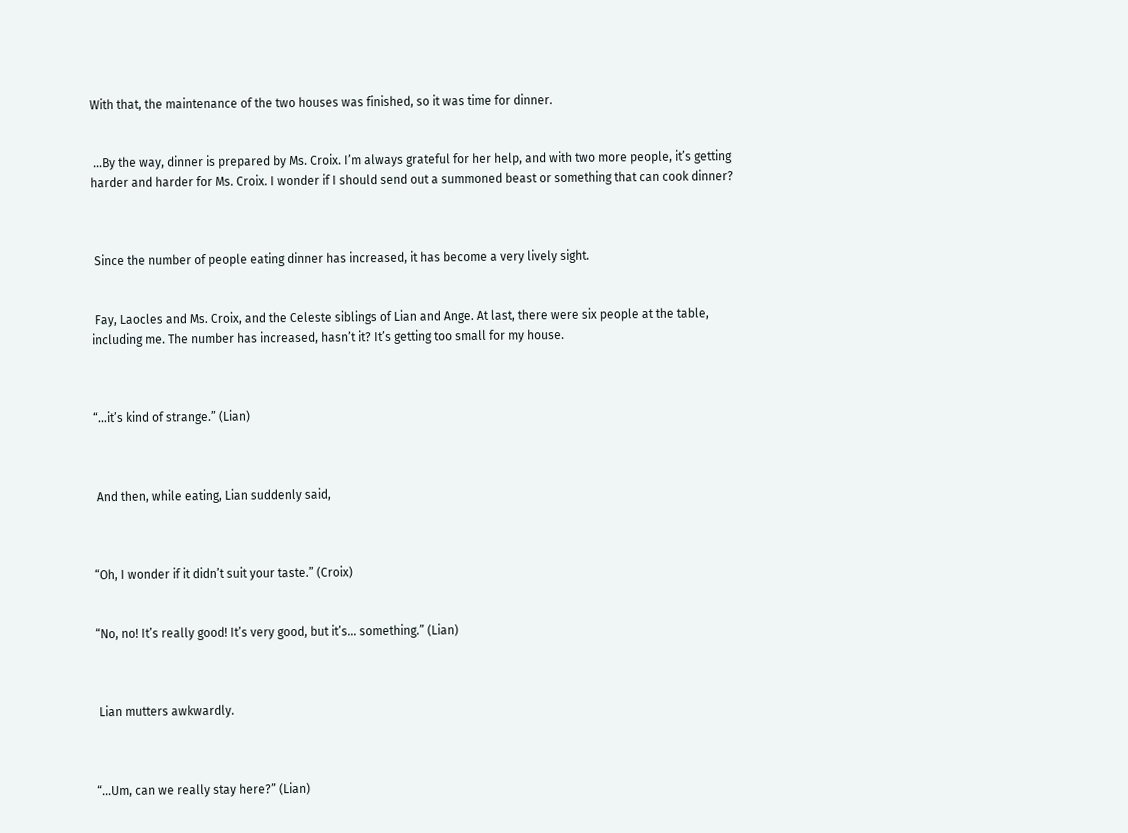With that, the maintenance of the two houses was finished, so it was time for dinner.


 …By the way, dinner is prepared by Ms. Croix. I’m always grateful for her help, and with two more people, it’s getting harder and harder for Ms. Croix. I wonder if I should send out a summoned beast or something that can cook dinner?



 Since the number of people eating dinner has increased, it has become a very lively sight.


 Fay, Laocles and Ms. Croix, and the Celeste siblings of Lian and Ange. At last, there were six people at the table, including me. The number has increased, hasn’t it? It’s getting too small for my house.



“…it’s kind of strange.” (Lian)



 And then, while eating, Lian suddenly said,



“Oh, I wonder if it didn’t suit your taste.” (Croix)


“No, no! It’s really good! It’s very good, but it’s… something.” (Lian)



 Lian mutters awkwardly.



“…Um, can we really stay here?” (Lian)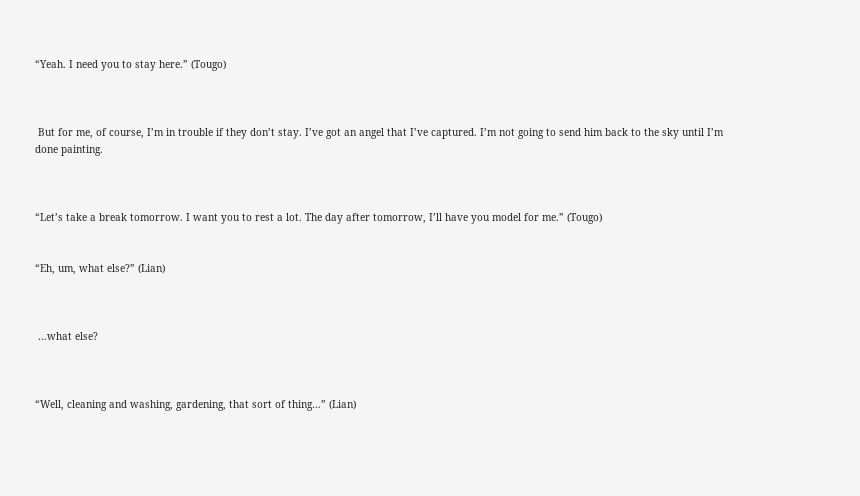“Yeah. I need you to stay here.” (Tougo)



 But for me, of course, I’m in trouble if they don’t stay. I’ve got an angel that I’ve captured. I’m not going to send him back to the sky until I’m done painting.



“Let’s take a break tomorrow. I want you to rest a lot. The day after tomorrow, I’ll have you model for me.” (Tougo)


“Eh, um, what else?” (Lian)



 …what else?



“Well, cleaning and washing, gardening, that sort of thing…” (Lian)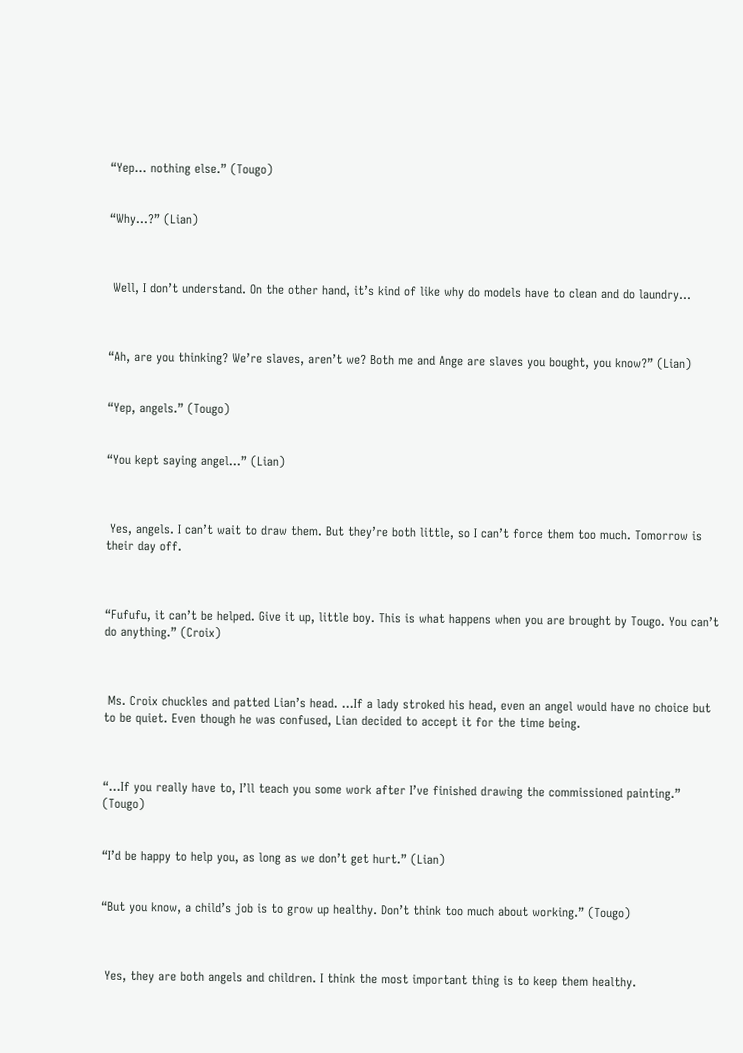“Yep… nothing else.” (Tougo)


“Why…?” (Lian)



 Well, I don’t understand. On the other hand, it’s kind of like why do models have to clean and do laundry…



“Ah, are you thinking? We’re slaves, aren’t we? Both me and Ange are slaves you bought, you know?” (Lian)


“Yep, angels.” (Tougo)


“You kept saying angel…” (Lian)



 Yes, angels. I can’t wait to draw them. But they’re both little, so I can’t force them too much. Tomorrow is their day off.



“Fufufu, it can’t be helped. Give it up, little boy. This is what happens when you are brought by Tougo. You can’t do anything.” (Croix)



 Ms. Croix chuckles and patted Lian’s head. …If a lady stroked his head, even an angel would have no choice but to be quiet. Even though he was confused, Lian decided to accept it for the time being.



“…If you really have to, I’ll teach you some work after I’ve finished drawing the commissioned painting.” (Tougo)


“I’d be happy to help you, as long as we don’t get hurt.” (Lian)


“But you know, a child’s job is to grow up healthy. Don’t think too much about working.” (Tougo)



 Yes, they are both angels and children. I think the most important thing is to keep them healthy.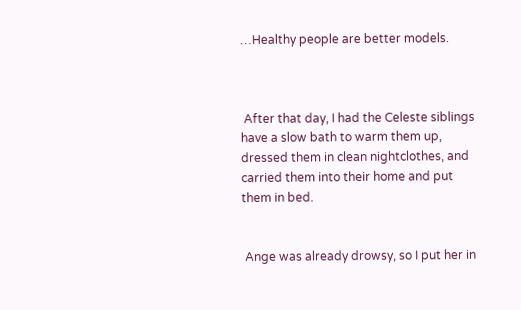…Healthy people are better models.



 After that day, I had the Celeste siblings have a slow bath to warm them up, dressed them in clean nightclothes, and carried them into their home and put them in bed.


 Ange was already drowsy, so I put her in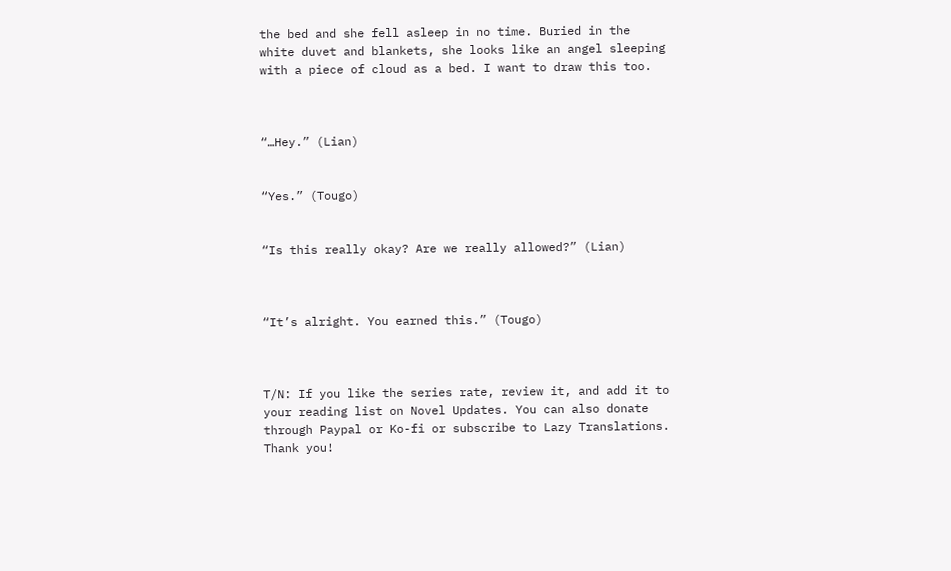the bed and she fell asleep in no time. Buried in the white duvet and blankets, she looks like an angel sleeping with a piece of cloud as a bed. I want to draw this too.



“…Hey.” (Lian)


“Yes.” (Tougo)


“Is this really okay? Are we really allowed?” (Lian)



“It’s alright. You earned this.” (Tougo)



T/N: If you like the series rate, review it, and add it to your reading list on Novel Updates. You can also donate through Paypal or Ko-fi or subscribe to Lazy Translations. Thank you!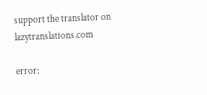support the translator on lazytranslations.com

error: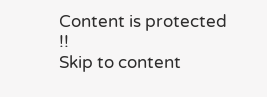Content is protected !!
Skip to content